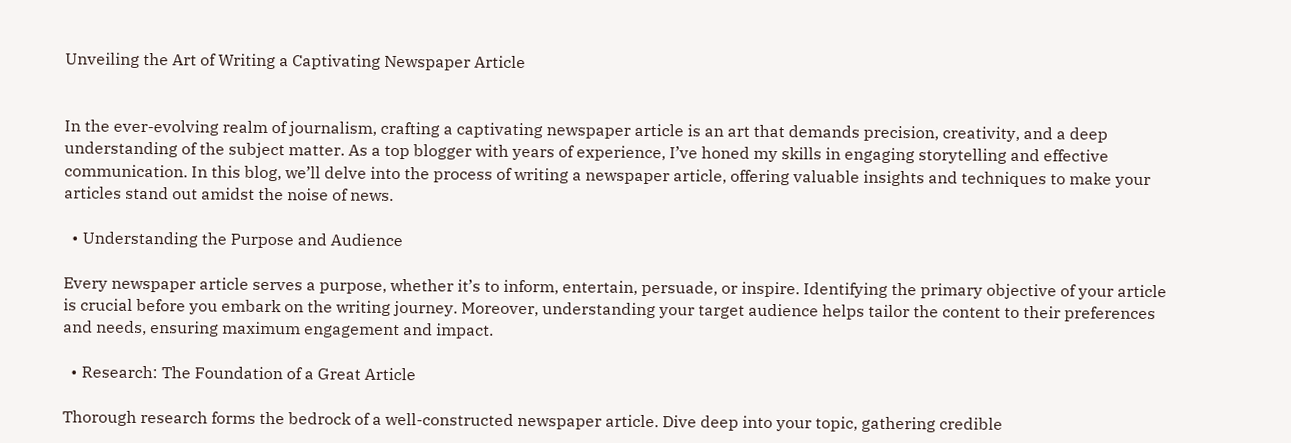Unveiling the Art of Writing a Captivating Newspaper Article


In the ever-evolving realm of journalism, crafting a captivating newspaper article is an art that demands precision, creativity, and a deep understanding of the subject matter. As a top blogger with years of experience, I’ve honed my skills in engaging storytelling and effective communication. In this blog, we’ll delve into the process of writing a newspaper article, offering valuable insights and techniques to make your articles stand out amidst the noise of news.

  • Understanding the Purpose and Audience

Every newspaper article serves a purpose, whether it’s to inform, entertain, persuade, or inspire. Identifying the primary objective of your article is crucial before you embark on the writing journey. Moreover, understanding your target audience helps tailor the content to their preferences and needs, ensuring maximum engagement and impact.

  • Research: The Foundation of a Great Article

Thorough research forms the bedrock of a well-constructed newspaper article. Dive deep into your topic, gathering credible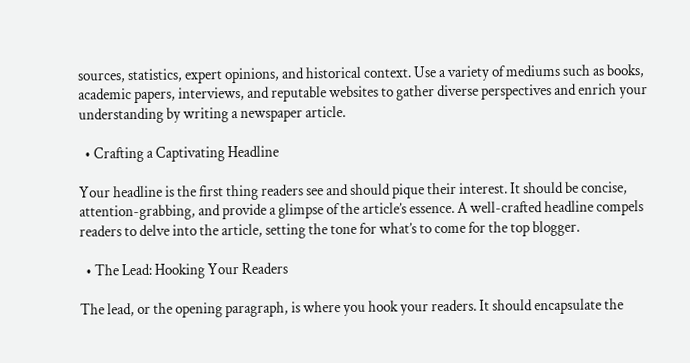sources, statistics, expert opinions, and historical context. Use a variety of mediums such as books, academic papers, interviews, and reputable websites to gather diverse perspectives and enrich your understanding by writing a newspaper article.

  • Crafting a Captivating Headline

Your headline is the first thing readers see and should pique their interest. It should be concise, attention-grabbing, and provide a glimpse of the article’s essence. A well-crafted headline compels readers to delve into the article, setting the tone for what’s to come for the top blogger.

  • The Lead: Hooking Your Readers

The lead, or the opening paragraph, is where you hook your readers. It should encapsulate the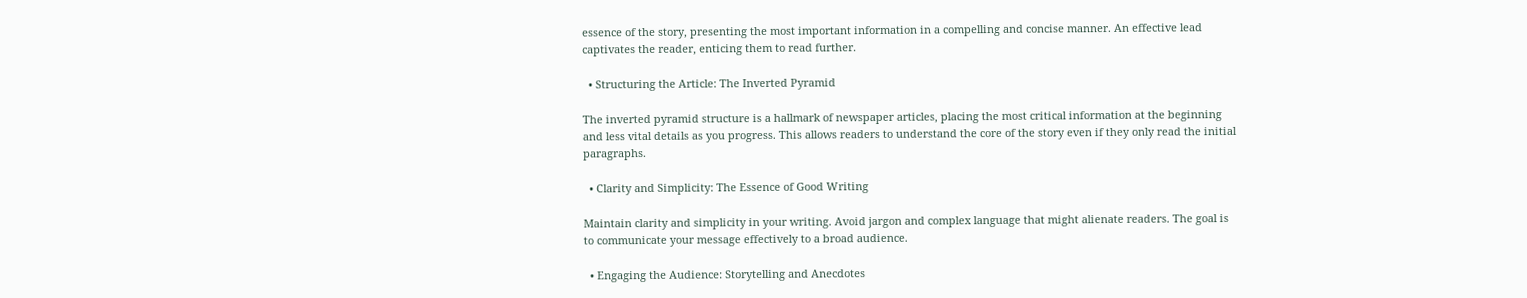essence of the story, presenting the most important information in a compelling and concise manner. An effective lead captivates the reader, enticing them to read further.

  • Structuring the Article: The Inverted Pyramid

The inverted pyramid structure is a hallmark of newspaper articles, placing the most critical information at the beginning and less vital details as you progress. This allows readers to understand the core of the story even if they only read the initial paragraphs.

  • Clarity and Simplicity: The Essence of Good Writing

Maintain clarity and simplicity in your writing. Avoid jargon and complex language that might alienate readers. The goal is to communicate your message effectively to a broad audience.

  • Engaging the Audience: Storytelling and Anecdotes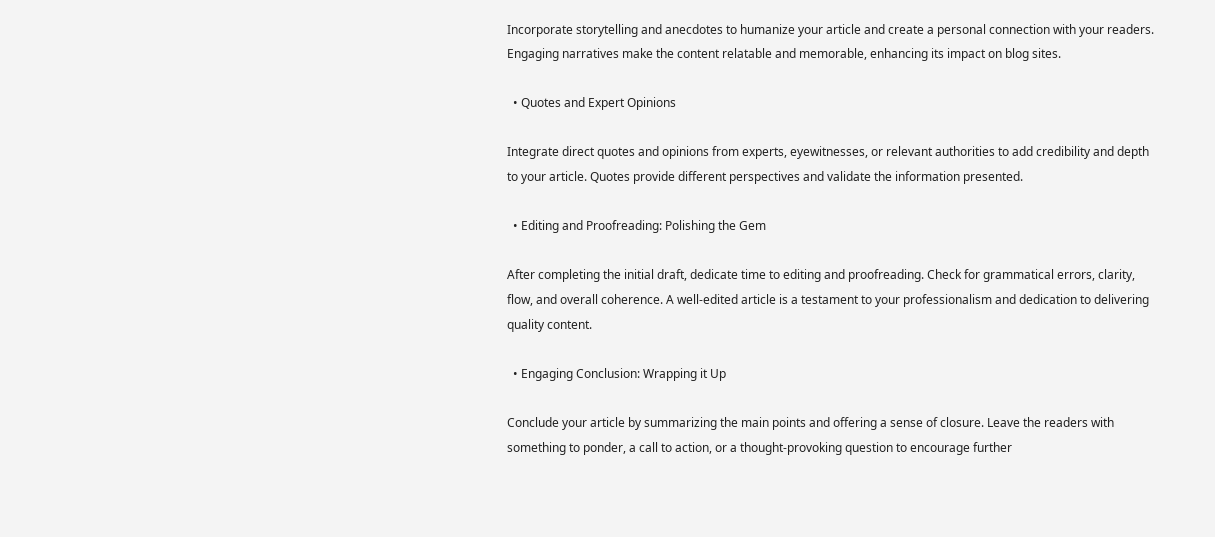Incorporate storytelling and anecdotes to humanize your article and create a personal connection with your readers. Engaging narratives make the content relatable and memorable, enhancing its impact on blog sites.

  • Quotes and Expert Opinions

Integrate direct quotes and opinions from experts, eyewitnesses, or relevant authorities to add credibility and depth to your article. Quotes provide different perspectives and validate the information presented.

  • Editing and Proofreading: Polishing the Gem

After completing the initial draft, dedicate time to editing and proofreading. Check for grammatical errors, clarity, flow, and overall coherence. A well-edited article is a testament to your professionalism and dedication to delivering quality content.

  • Engaging Conclusion: Wrapping it Up

Conclude your article by summarizing the main points and offering a sense of closure. Leave the readers with something to ponder, a call to action, or a thought-provoking question to encourage further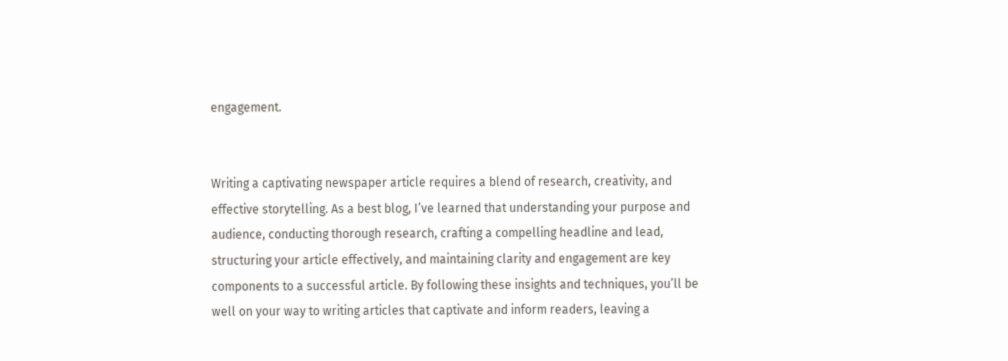engagement.


Writing a captivating newspaper article requires a blend of research, creativity, and effective storytelling. As a best blog, I’ve learned that understanding your purpose and audience, conducting thorough research, crafting a compelling headline and lead, structuring your article effectively, and maintaining clarity and engagement are key components to a successful article. By following these insights and techniques, you’ll be well on your way to writing articles that captivate and inform readers, leaving a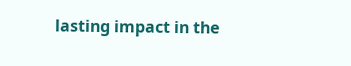lasting impact in the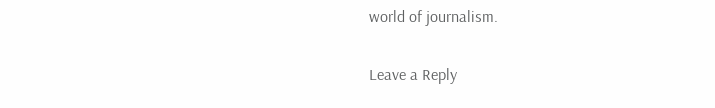world of journalism.

Leave a Reply